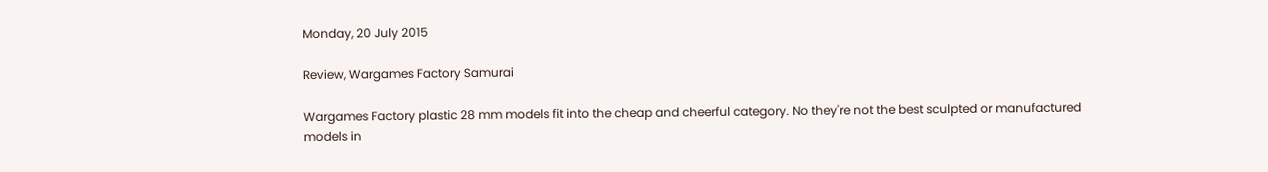Monday, 20 July 2015

Review, Wargames Factory Samurai

Wargames Factory plastic 28 mm models fit into the cheap and cheerful category. No they're not the best sculpted or manufactured models in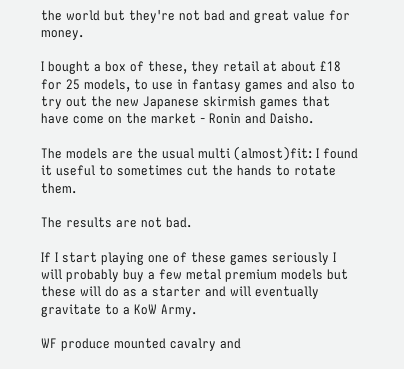the world but they're not bad and great value for money.

I bought a box of these, they retail at about £18 for 25 models, to use in fantasy games and also to try out the new Japanese skirmish games that have come on the market - Ronin and Daisho.

The models are the usual multi (almost)fit: I found it useful to sometimes cut the hands to rotate them.

The results are not bad.

If I start playing one of these games seriously I will probably buy a few metal premium models but these will do as a starter and will eventually gravitate to a KoW Army.

WF produce mounted cavalry and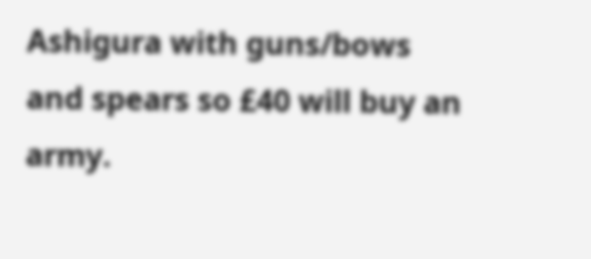Ashigura with guns/bows and spears so £40 will buy an army.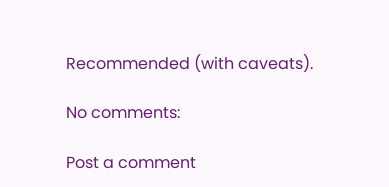Recommended (with caveats).

No comments:

Post a comment